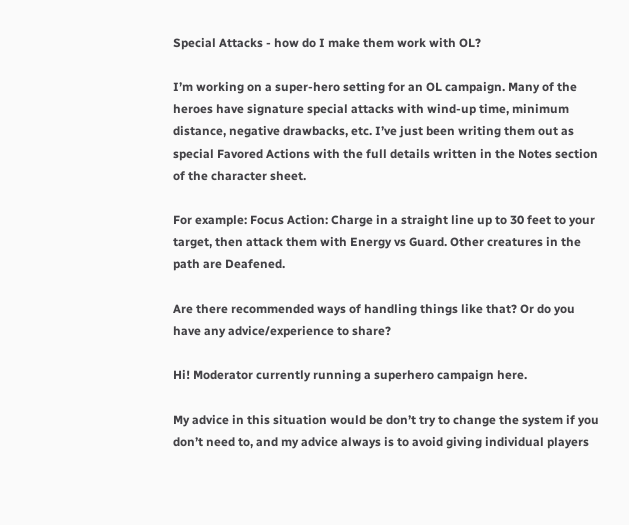Special Attacks - how do I make them work with OL?

I’m working on a super-hero setting for an OL campaign. Many of the heroes have signature special attacks with wind-up time, minimum distance, negative drawbacks, etc. I’ve just been writing them out as special Favored Actions with the full details written in the Notes section of the character sheet.

For example: Focus Action: Charge in a straight line up to 30 feet to your target, then attack them with Energy vs Guard. Other creatures in the path are Deafened.

Are there recommended ways of handling things like that? Or do you have any advice/experience to share?

Hi! Moderator currently running a superhero campaign here.

My advice in this situation would be don’t try to change the system if you don’t need to, and my advice always is to avoid giving individual players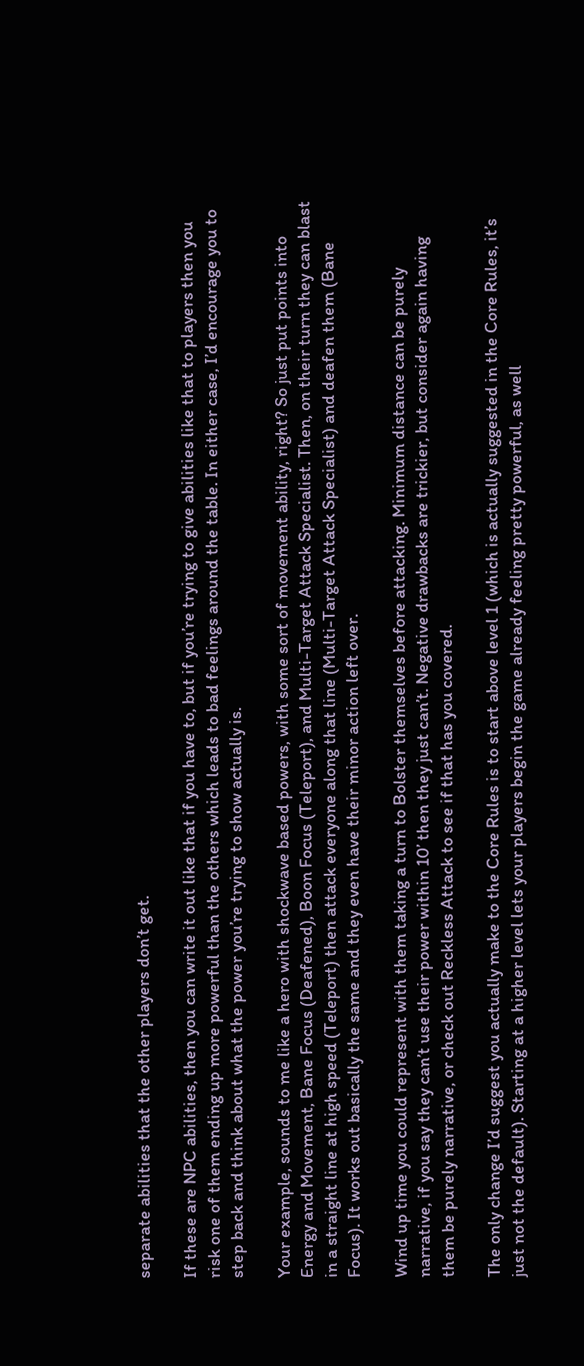separate abilities that the other players don’t get.

If these are NPC abilities, then you can write it out like that if you have to, but if you’re trying to give abilities like that to players then you risk one of them ending up more powerful than the others which leads to bad feelings around the table. In either case, I’d encourage you to step back and think about what the power you’re trying to show actually is.

Your example, sounds to me like a hero with shockwave based powers, with some sort of movement ability, right? So just put points into Energy and Movement, Bane Focus (Deafened), Boon Focus (Teleport), and Multi-Target Attack Specialist. Then, on their turn they can blast in a straight line at high speed (Teleport) then attack everyone along that line (Multi-Target Attack Specialist) and deafen them (Bane Focus). It works out basically the same and they even have their minor action left over.

Wind up time you could represent with them taking a turn to Bolster themselves before attacking. Minimum distance can be purely narrative, if you say they can’t use their power within 10’ then they just can’t. Negative drawbacks are trickier, but consider again having them be purely narrative, or check out Reckless Attack to see if that has you covered.

The only change I’d suggest you actually make to the Core Rules is to start above level 1 (which is actually suggested in the Core Rules, it’s just not the default). Starting at a higher level lets your players begin the game already feeling pretty powerful, as well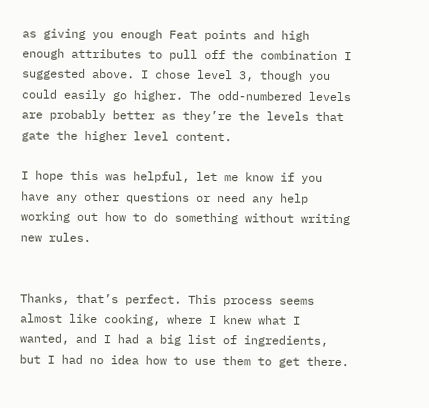as giving you enough Feat points and high enough attributes to pull off the combination I suggested above. I chose level 3, though you could easily go higher. The odd-numbered levels are probably better as they’re the levels that gate the higher level content.

I hope this was helpful, let me know if you have any other questions or need any help working out how to do something without writing new rules.


Thanks, that’s perfect. This process seems almost like cooking, where I knew what I wanted, and I had a big list of ingredients, but I had no idea how to use them to get there.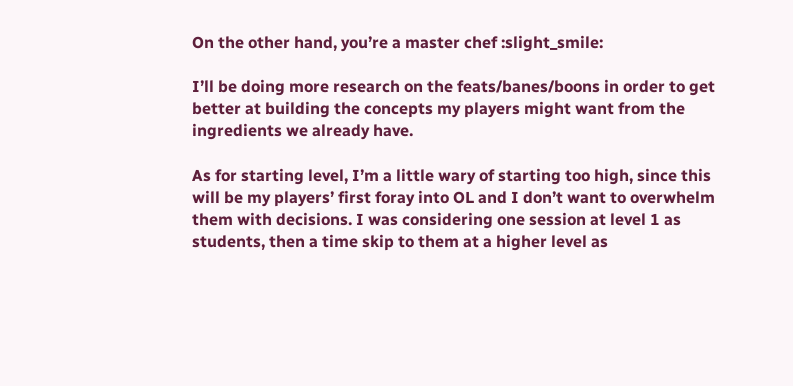On the other hand, you’re a master chef :slight_smile:

I’ll be doing more research on the feats/banes/boons in order to get better at building the concepts my players might want from the ingredients we already have.

As for starting level, I’m a little wary of starting too high, since this will be my players’ first foray into OL and I don’t want to overwhelm them with decisions. I was considering one session at level 1 as students, then a time skip to them at a higher level as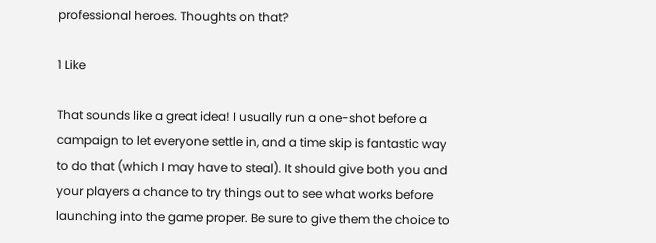professional heroes. Thoughts on that?

1 Like

That sounds like a great idea! I usually run a one-shot before a campaign to let everyone settle in, and a time skip is fantastic way to do that (which I may have to steal). It should give both you and your players a chance to try things out to see what works before launching into the game proper. Be sure to give them the choice to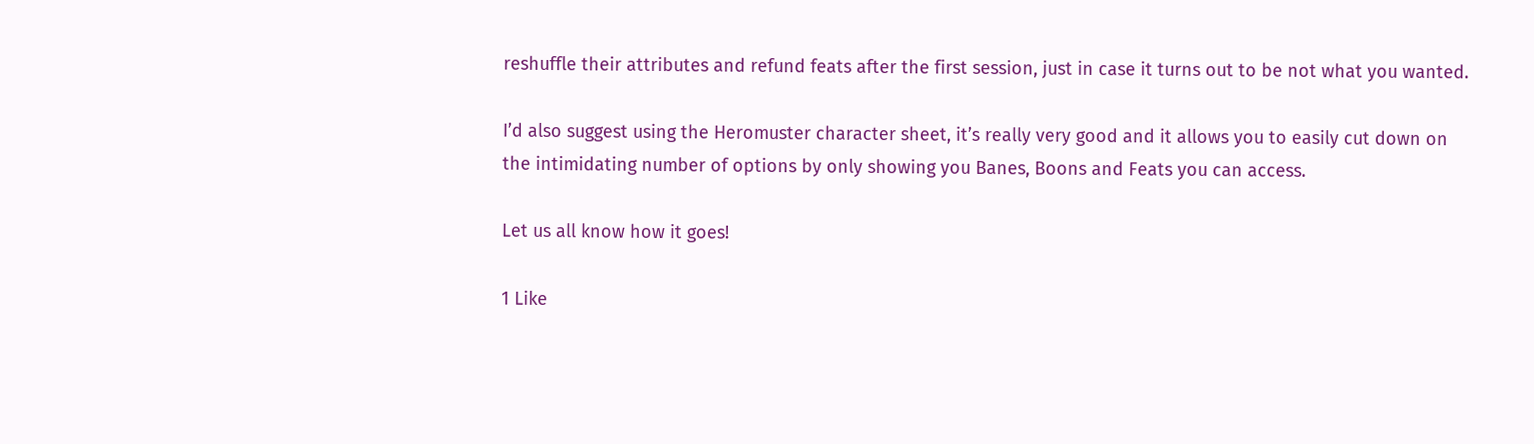reshuffle their attributes and refund feats after the first session, just in case it turns out to be not what you wanted.

I’d also suggest using the Heromuster character sheet, it’s really very good and it allows you to easily cut down on the intimidating number of options by only showing you Banes, Boons and Feats you can access.

Let us all know how it goes!

1 Like